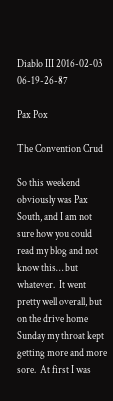Diablo III 2016-02-03 06-19-26-87

Pax Pox

The Convention Crud

So this weekend obviously was Pax South, and I am not sure how you could read my blog and not know this… but whatever.  It went pretty well overall, but on the drive home Sunday my throat kept getting more and more sore.  At first I was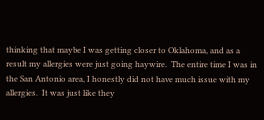thinking that maybe I was getting closer to Oklahoma, and as a result my allergies were just going haywire.  The entire time I was in the San Antonio area, I honestly did not have much issue with my allergies.  It was just like they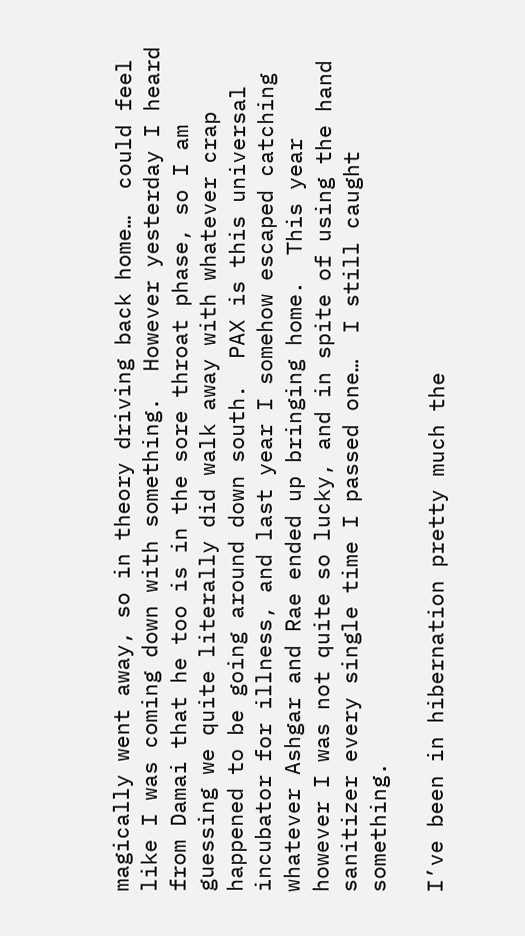magically went away, so in theory driving back home…  could feel like I was coming down with something.  However yesterday I heard from Damai that he too is in the sore throat phase, so I am guessing we quite literally did walk away with whatever crap happened to be going around down south.  PAX is this universal incubator for illness, and last year I somehow escaped catching whatever Ashgar and Rae ended up bringing home.  This year however I was not quite so lucky, and in spite of using the hand sanitizer every single time I passed one…  I still caught something.

I’ve been in hibernation pretty much the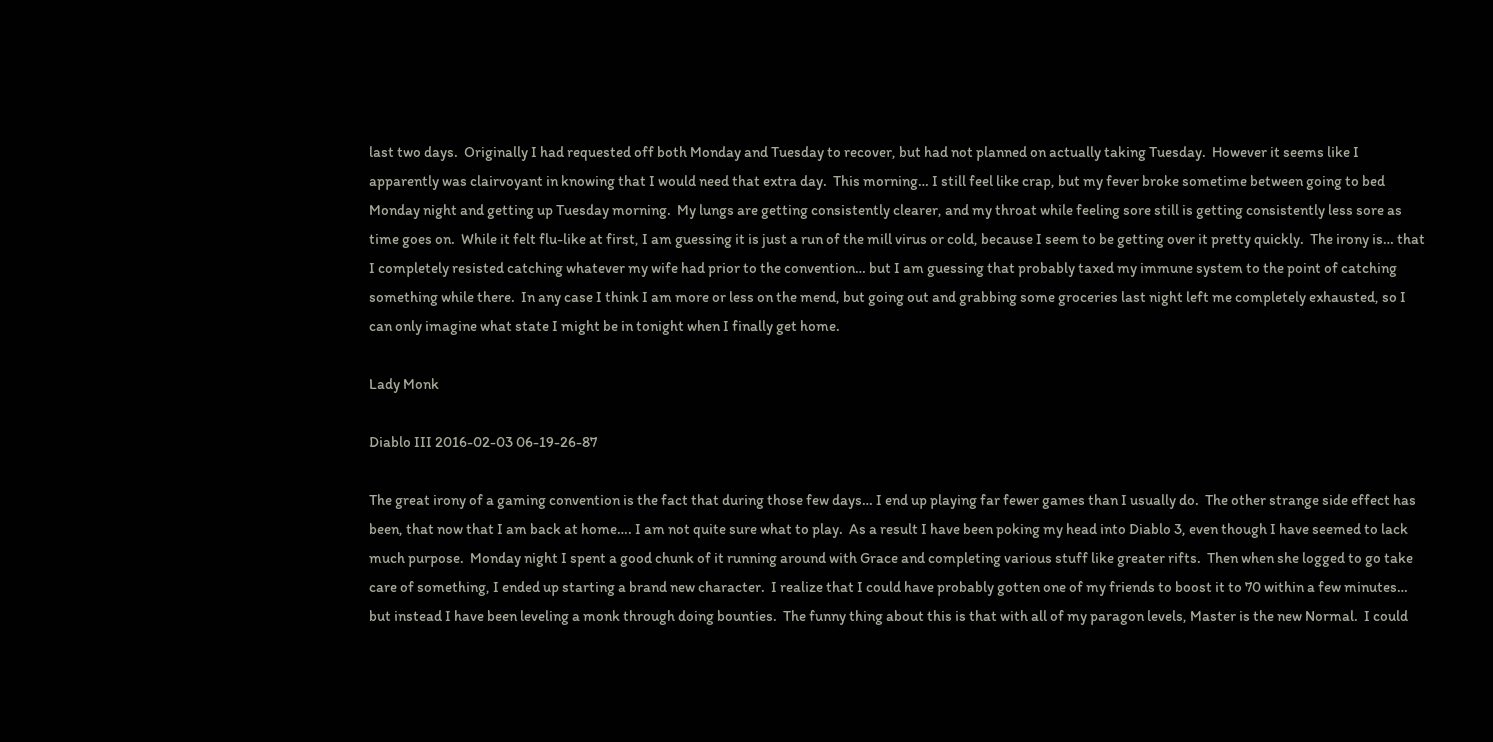last two days.  Originally I had requested off both Monday and Tuesday to recover, but had not planned on actually taking Tuesday.  However it seems like I apparently was clairvoyant in knowing that I would need that extra day.  This morning… I still feel like crap, but my fever broke sometime between going to bed Monday night and getting up Tuesday morning.  My lungs are getting consistently clearer, and my throat while feeling sore still is getting consistently less sore as time goes on.  While it felt flu-like at first, I am guessing it is just a run of the mill virus or cold, because I seem to be getting over it pretty quickly.  The irony is… that I completely resisted catching whatever my wife had prior to the convention… but I am guessing that probably taxed my immune system to the point of catching something while there.  In any case I think I am more or less on the mend, but going out and grabbing some groceries last night left me completely exhausted, so I can only imagine what state I might be in tonight when I finally get home.

Lady Monk

Diablo III 2016-02-03 06-19-26-87

The great irony of a gaming convention is the fact that during those few days… I end up playing far fewer games than I usually do.  The other strange side effect has been, that now that I am back at home…. I am not quite sure what to play.  As a result I have been poking my head into Diablo 3, even though I have seemed to lack much purpose.  Monday night I spent a good chunk of it running around with Grace and completing various stuff like greater rifts.  Then when she logged to go take care of something, I ended up starting a brand new character.  I realize that I could have probably gotten one of my friends to boost it to 70 within a few minutes… but instead I have been leveling a monk through doing bounties.  The funny thing about this is that with all of my paragon levels, Master is the new Normal.  I could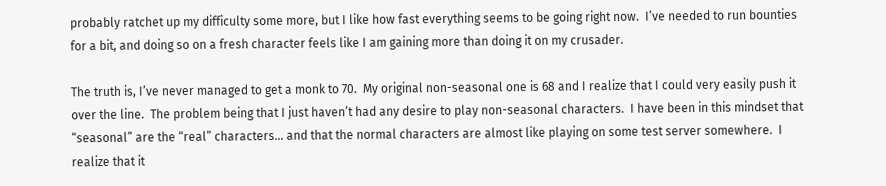probably ratchet up my difficulty some more, but I like how fast everything seems to be going right now.  I’ve needed to run bounties for a bit, and doing so on a fresh character feels like I am gaining more than doing it on my crusader.

The truth is, I’ve never managed to get a monk to 70.  My original non-seasonal one is 68 and I realize that I could very easily push it over the line.  The problem being that I just haven’t had any desire to play non-seasonal characters.  I have been in this mindset that “seasonal” are the “real” characters… and that the normal characters are almost like playing on some test server somewhere.  I realize that it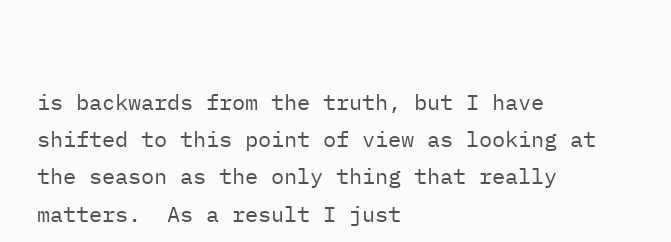is backwards from the truth, but I have shifted to this point of view as looking at the season as the only thing that really matters.  As a result I just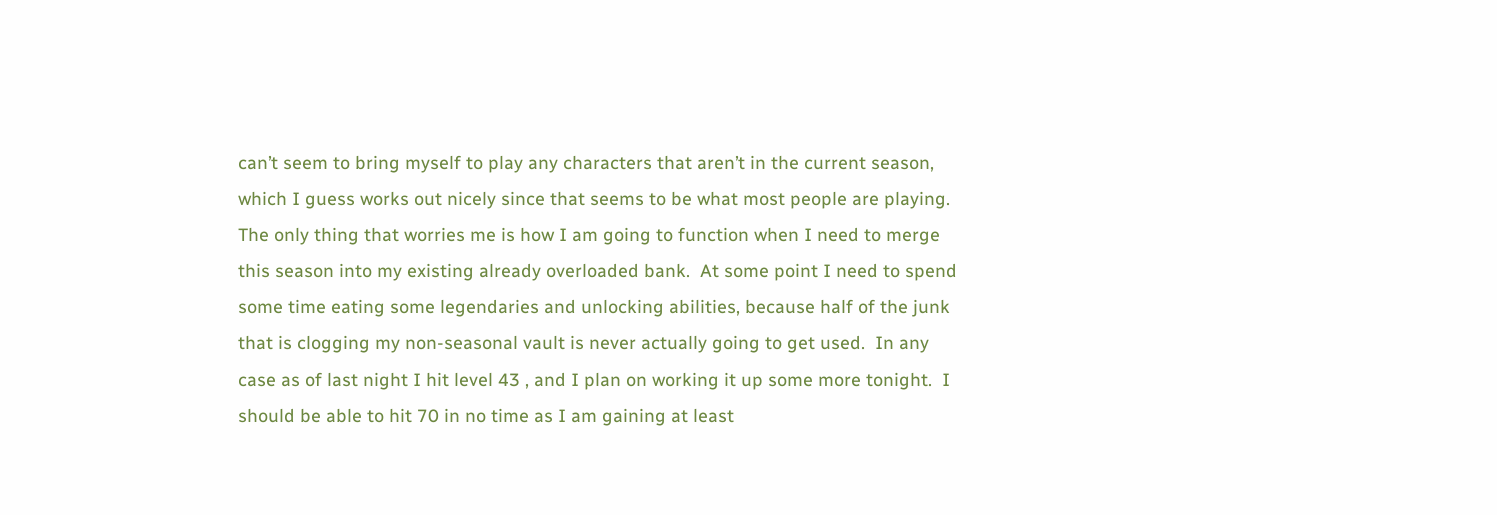can’t seem to bring myself to play any characters that aren’t in the current season, which I guess works out nicely since that seems to be what most people are playing.  The only thing that worries me is how I am going to function when I need to merge this season into my existing already overloaded bank.  At some point I need to spend some time eating some legendaries and unlocking abilities, because half of the junk that is clogging my non-seasonal vault is never actually going to get used.  In any case as of last night I hit level 43 , and I plan on working it up some more tonight.  I should be able to hit 70 in no time as I am gaining at least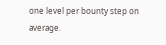one level per bounty step on average.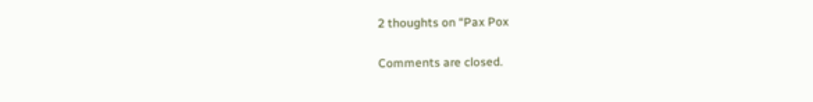2 thoughts on “Pax Pox

Comments are closed.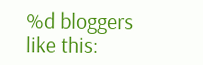%d bloggers like this: